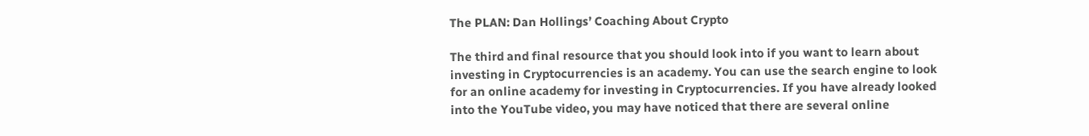The PLAN: Dan Hollings’ Coaching About Crypto

The third and final resource that you should look into if you want to learn about investing in Cryptocurrencies is an academy. You can use the search engine to look for an online academy for investing in Cryptocurrencies. If you have already looked into the YouTube video, you may have noticed that there are several online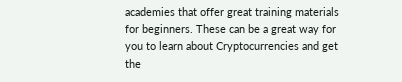academies that offer great training materials for beginners. These can be a great way for you to learn about Cryptocurrencies and get the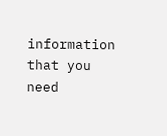information that you need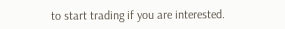to start trading if you are interested.